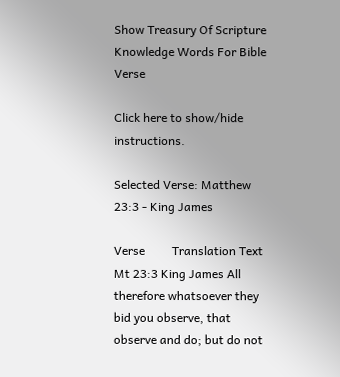Show Treasury Of Scripture Knowledge Words For Bible Verse

Click here to show/hide instructions.

Selected Verse: Matthew 23:3 - King James

Verse         Translation Text
Mt 23:3 King James All therefore whatsoever they bid you observe, that observe and do; but do not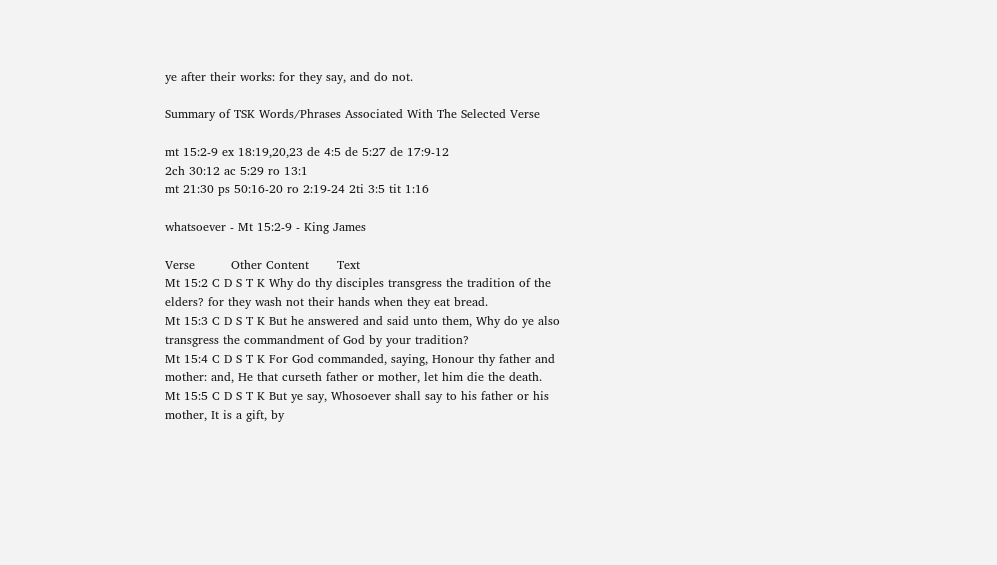ye after their works: for they say, and do not.

Summary of TSK Words/Phrases Associated With The Selected Verse

mt 15:2-9 ex 18:19,20,23 de 4:5 de 5:27 de 17:9-12
2ch 30:12 ac 5:29 ro 13:1
mt 21:30 ps 50:16-20 ro 2:19-24 2ti 3:5 tit 1:16

whatsoever - Mt 15:2-9 - King James

Verse         Other Content       Text
Mt 15:2 C D S T K Why do thy disciples transgress the tradition of the elders? for they wash not their hands when they eat bread.
Mt 15:3 C D S T K But he answered and said unto them, Why do ye also transgress the commandment of God by your tradition?
Mt 15:4 C D S T K For God commanded, saying, Honour thy father and mother: and, He that curseth father or mother, let him die the death.
Mt 15:5 C D S T K But ye say, Whosoever shall say to his father or his mother, It is a gift, by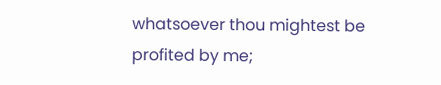whatsoever thou mightest be profited by me;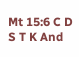Mt 15:6 C D S T K And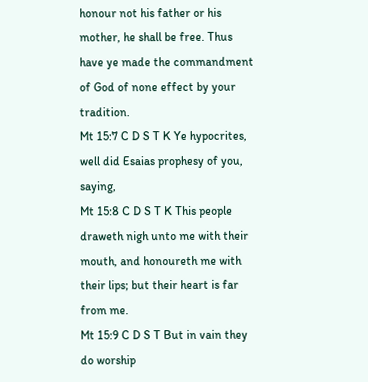honour not his father or his mother, he shall be free. Thus have ye made the commandment of God of none effect by your tradition.
Mt 15:7 C D S T K Ye hypocrites, well did Esaias prophesy of you, saying,
Mt 15:8 C D S T K This people draweth nigh unto me with their mouth, and honoureth me with their lips; but their heart is far from me.
Mt 15:9 C D S T But in vain they do worship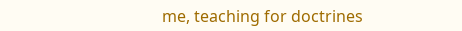me, teaching for doctrines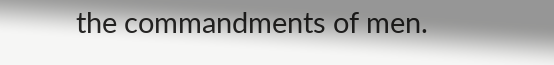the commandments of men.